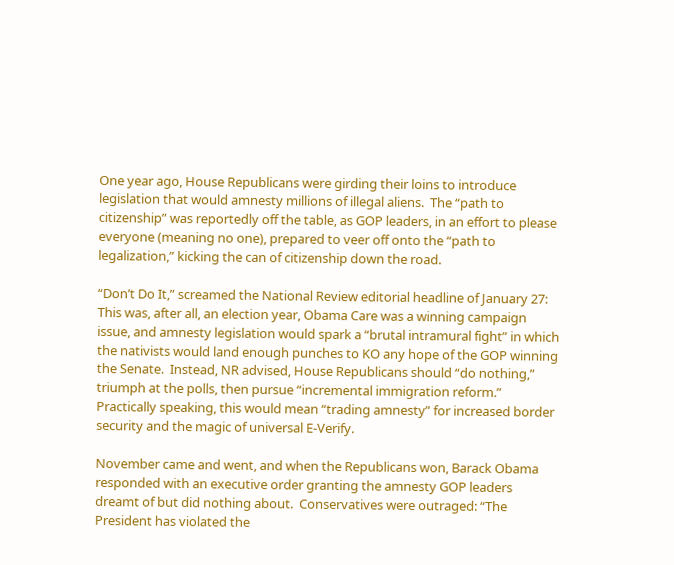One year ago, House Republicans were girding their loins to introduce legislation that would amnesty millions of illegal aliens.  The “path to citizenship” was reportedly off the table, as GOP leaders, in an effort to please everyone (meaning no one), prepared to veer off onto the “path to legalization,” kicking the can of citizenship down the road.

“Don’t Do It,” screamed the National Review editorial headline of January 27: This was, after all, an election year, Obama Care was a winning campaign issue, and amnesty legislation would spark a “brutal intramural fight” in which the nativists would land enough punches to KO any hope of the GOP winning the Senate.  Instead, NR advised, House Republicans should “do nothing,” triumph at the polls, then pursue “incremental immigration reform.”  Practically speaking, this would mean “trading amnesty” for increased border security and the magic of universal E-Verify.

November came and went, and when the Republicans won, Barack Obama responded with an executive order granting the amnesty GOP leaders dreamt of but did nothing about.  Conservatives were outraged: “The President has violated the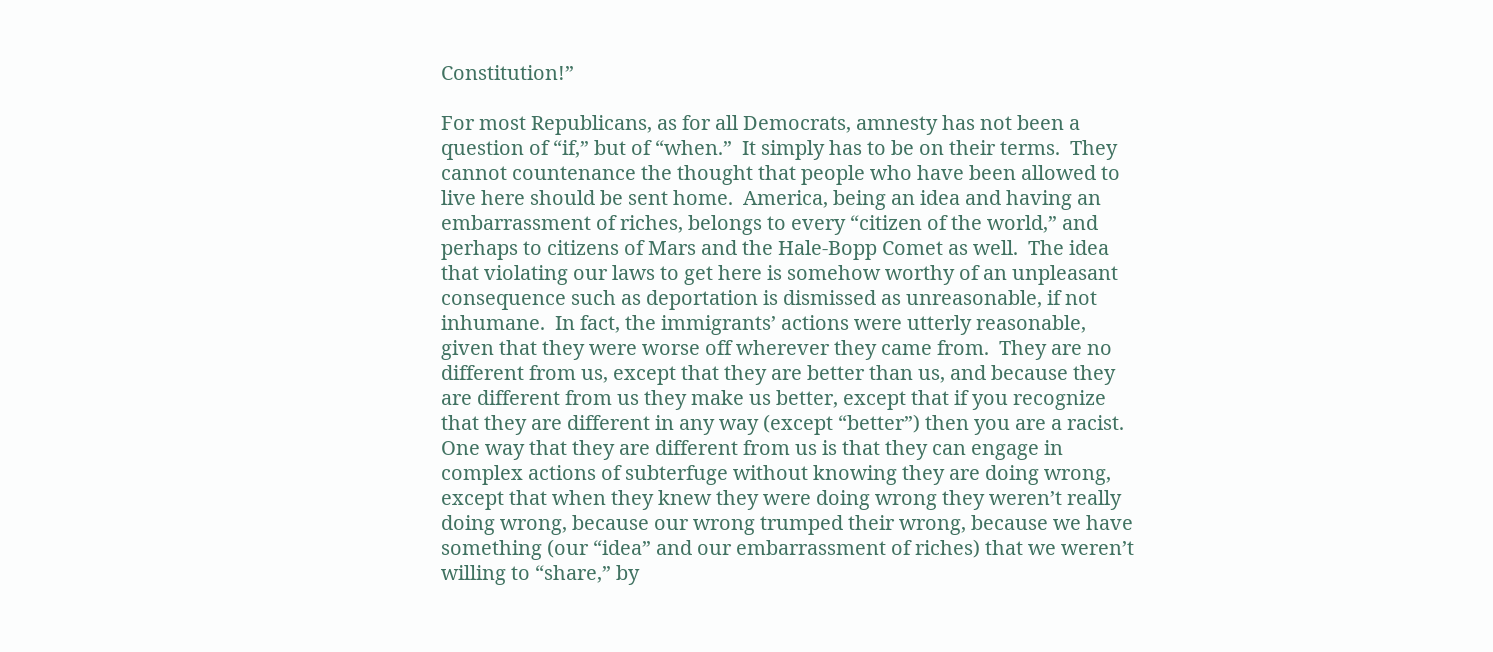Constitution!”

For most Republicans, as for all Democrats, amnesty has not been a question of “if,” but of “when.”  It simply has to be on their terms.  They cannot countenance the thought that people who have been allowed to live here should be sent home.  America, being an idea and having an embarrassment of riches, belongs to every “citizen of the world,” and perhaps to citizens of Mars and the Hale-Bopp Comet as well.  The idea that violating our laws to get here is somehow worthy of an unpleasant consequence such as deportation is dismissed as unreasonable, if not inhumane.  In fact, the immigrants’ actions were utterly reasonable, given that they were worse off wherever they came from.  They are no different from us, except that they are better than us, and because they are different from us they make us better, except that if you recognize that they are different in any way (except “better”) then you are a racist.  One way that they are different from us is that they can engage in complex actions of subterfuge without knowing they are doing wrong, except that when they knew they were doing wrong they weren’t really doing wrong, because our wrong trumped their wrong, because we have something (our “idea” and our embarrassment of riches) that we weren’t willing to “share,” by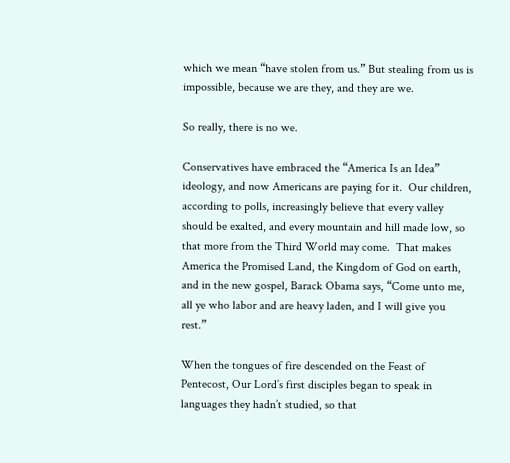which we mean “have stolen from us.” But stealing from us is impossible, because we are they, and they are we.

So really, there is no we.

Conservatives have embraced the “America Is an Idea” ideology, and now Americans are paying for it.  Our children, according to polls, increasingly believe that every valley should be exalted, and every mountain and hill made low, so that more from the Third World may come.  That makes America the Promised Land, the Kingdom of God on earth, and in the new gospel, Barack Obama says, “Come unto me, all ye who labor and are heavy laden, and I will give you rest.”

When the tongues of fire descended on the Feast of Pentecost, Our Lord’s first disciples began to speak in languages they hadn’t studied, so that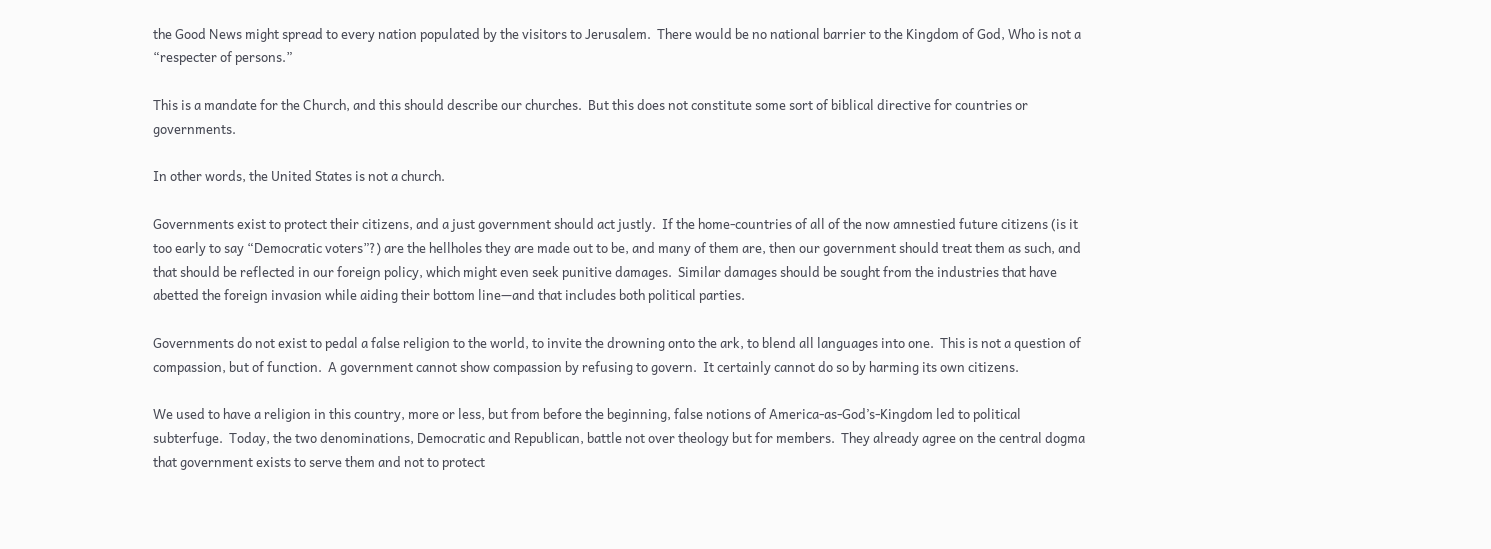the Good News might spread to every nation populated by the visitors to Jerusalem.  There would be no national barrier to the Kingdom of God, Who is not a “respecter of persons.”

This is a mandate for the Church, and this should describe our churches.  But this does not constitute some sort of biblical directive for countries or governments.

In other words, the United States is not a church.

Governments exist to protect their citizens, and a just government should act justly.  If the home-countries of all of the now amnestied future citizens (is it too early to say “Democratic voters”?) are the hellholes they are made out to be, and many of them are, then our government should treat them as such, and that should be reflected in our foreign policy, which might even seek punitive damages.  Similar damages should be sought from the industries that have abetted the foreign invasion while aiding their bottom line—and that includes both political parties.

Governments do not exist to pedal a false religion to the world, to invite the drowning onto the ark, to blend all languages into one.  This is not a question of compassion, but of function.  A government cannot show compassion by refusing to govern.  It certainly cannot do so by harming its own citizens.

We used to have a religion in this country, more or less, but from before the beginning, false notions of America-as-God’s-Kingdom led to political subterfuge.  Today, the two denominations, Democratic and Republican, battle not over theology but for members.  They already agree on the central dogma that government exists to serve them and not to protect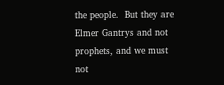the people.  But they are Elmer Gantrys and not prophets, and we must not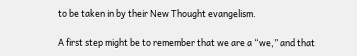to be taken in by their New Thought evangelism.

A first step might be to remember that we are a “we,” and that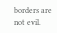borders are not evil.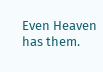Even Heaven has them.